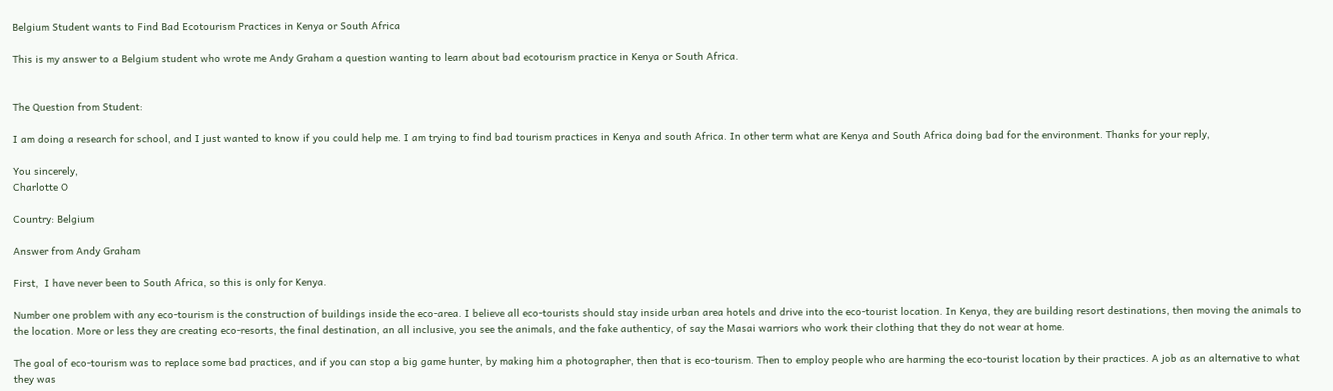Belgium Student wants to Find Bad Ecotourism Practices in Kenya or South Africa

This is my answer to a Belgium student who wrote me Andy Graham a question wanting to learn about bad ecotourism practice in Kenya or South Africa.


The Question from Student:

I am doing a research for school, and I just wanted to know if you could help me. I am trying to find bad tourism practices in Kenya and south Africa. In other term what are Kenya and South Africa doing bad for the environment. Thanks for your reply,

You sincerely,
Charlotte O

Country: Belgium

Answer from Andy Graham

First,  I have never been to South Africa, so this is only for Kenya.

Number one problem with any eco-tourism is the construction of buildings inside the eco-area. I believe all eco-tourists should stay inside urban area hotels and drive into the eco-tourist location. In Kenya, they are building resort destinations, then moving the animals to the location. More or less they are creating eco-resorts, the final destination, an all inclusive, you see the animals, and the fake authenticy, of say the Masai warriors who work their clothing that they do not wear at home.

The goal of eco-tourism was to replace some bad practices, and if you can stop a big game hunter, by making him a photographer, then that is eco-tourism. Then to employ people who are harming the eco-tourist location by their practices. A job as an alternative to what they was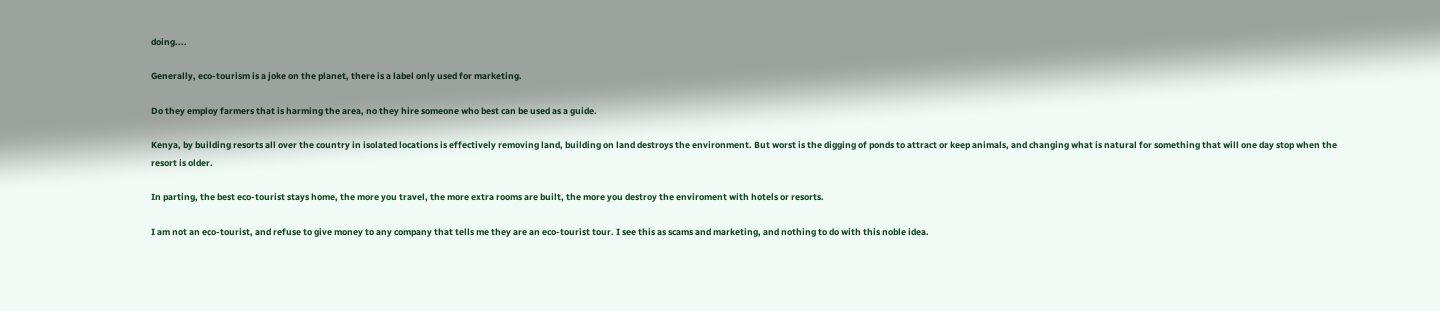doing....

Generally, eco-tourism is a joke on the planet, there is a label only used for marketing.

Do they employ farmers that is harming the area, no they hire someone who best can be used as a guide.

Kenya, by building resorts all over the country in isolated locations is effectively removing land, building on land destroys the environment. But worst is the digging of ponds to attract or keep animals, and changing what is natural for something that will one day stop when the resort is older.

In parting, the best eco-tourist stays home, the more you travel, the more extra rooms are built, the more you destroy the enviroment with hotels or resorts.

I am not an eco-tourist, and refuse to give money to any company that tells me they are an eco-tourist tour. I see this as scams and marketing, and nothing to do with this noble idea.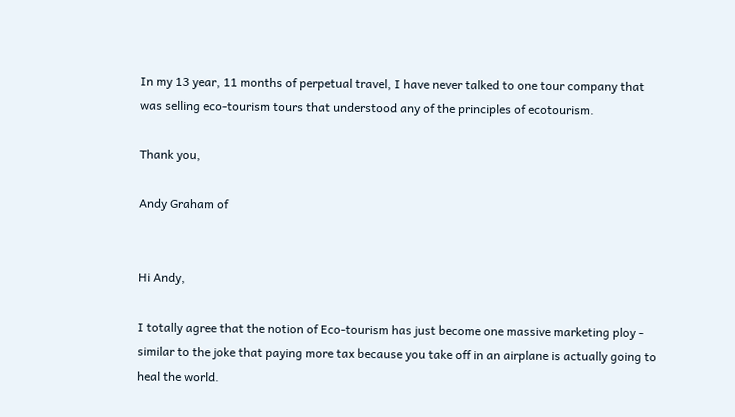In my 13 year, 11 months of perpetual travel, I have never talked to one tour company that was selling eco-tourism tours that understood any of the principles of ecotourism.

Thank you,

Andy Graham of


Hi Andy,

I totally agree that the notion of Eco-tourism has just become one massive marketing ploy - similar to the joke that paying more tax because you take off in an airplane is actually going to heal the world.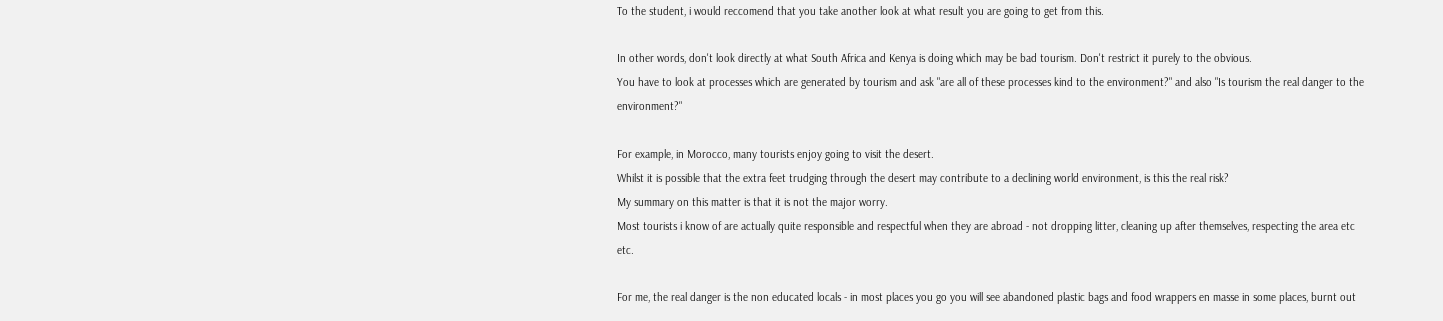To the student, i would reccomend that you take another look at what result you are going to get from this.

In other words, don't look directly at what South Africa and Kenya is doing which may be bad tourism. Don't restrict it purely to the obvious.
You have to look at processes which are generated by tourism and ask "are all of these processes kind to the environment?" and also "Is tourism the real danger to the environment?"

For example, in Morocco, many tourists enjoy going to visit the desert.
Whilst it is possible that the extra feet trudging through the desert may contribute to a declining world environment, is this the real risk?
My summary on this matter is that it is not the major worry.
Most tourists i know of are actually quite responsible and respectful when they are abroad - not dropping litter, cleaning up after themselves, respecting the area etc etc.

For me, the real danger is the non educated locals - in most places you go you will see abandoned plastic bags and food wrappers en masse in some places, burnt out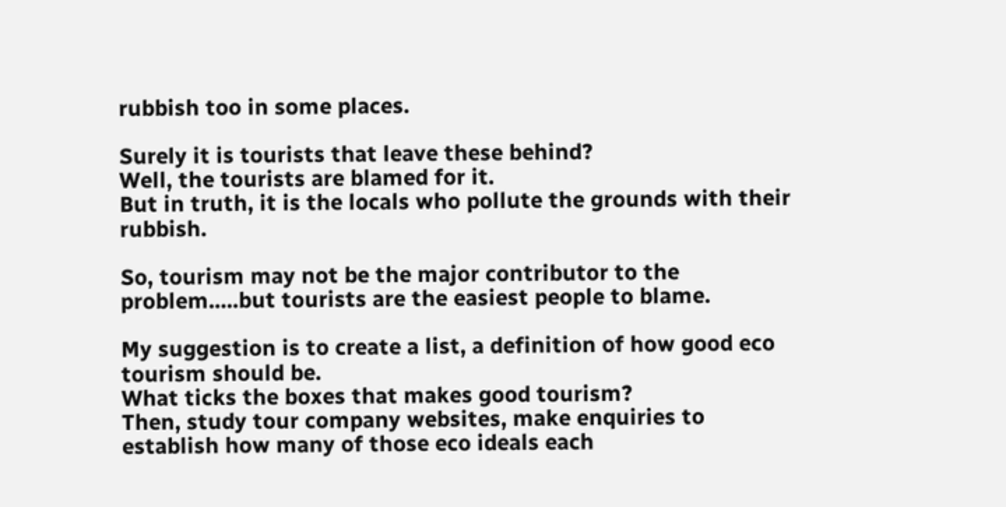rubbish too in some places.

Surely it is tourists that leave these behind?
Well, the tourists are blamed for it.
But in truth, it is the locals who pollute the grounds with their rubbish.

So, tourism may not be the major contributor to the problem.....but tourists are the easiest people to blame.

My suggestion is to create a list, a definition of how good eco tourism should be.
What ticks the boxes that makes good tourism?
Then, study tour company websites, make enquiries to establish how many of those eco ideals each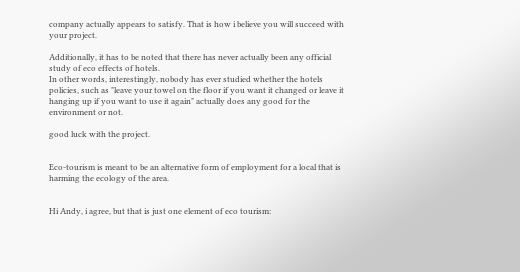company actually appears to satisfy. That is how i believe you will succeed with your project.

Additionally, it has to be noted that there has never actually been any official study of eco effects of hotels.
In other words, interestingly, nobody has ever studied whether the hotels policies, such as "leave your towel on the floor if you want it changed or leave it hanging up if you want to use it again" actually does any good for the environment or not.

good luck with the project.


Eco-tourism is meant to be an alternative form of employment for a local that is harming the ecology of the area.


Hi Andy, i agree, but that is just one element of eco tourism: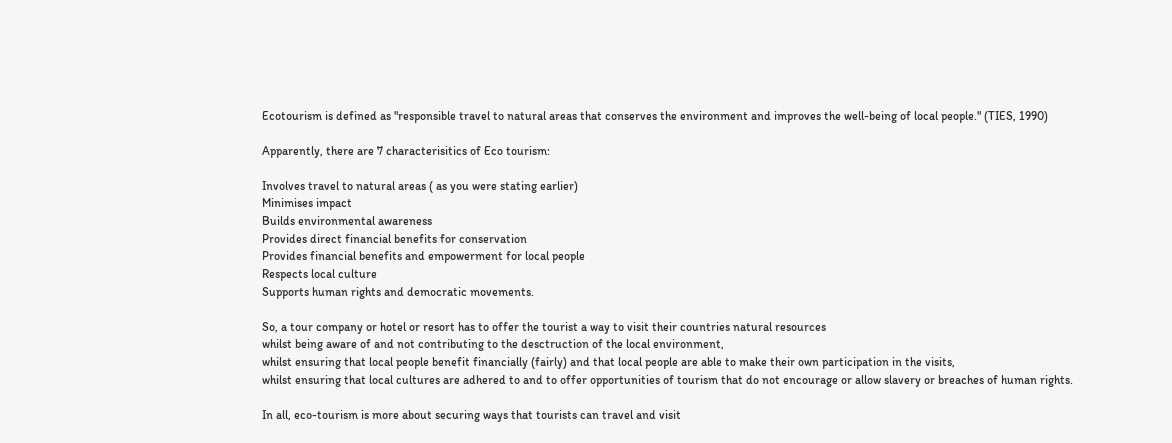Ecotourism is defined as "responsible travel to natural areas that conserves the environment and improves the well-being of local people." (TIES, 1990)

Apparently, there are 7 characterisitics of Eco tourism:

Involves travel to natural areas ( as you were stating earlier)
Minimises impact
Builds environmental awareness
Provides direct financial benefits for conservation
Provides financial benefits and empowerment for local people
Respects local culture
Supports human rights and democratic movements.

So, a tour company or hotel or resort has to offer the tourist a way to visit their countries natural resources
whilst being aware of and not contributing to the desctruction of the local environment,
whilst ensuring that local people benefit financially (fairly) and that local people are able to make their own participation in the visits,
whilst ensuring that local cultures are adhered to and to offer opportunities of tourism that do not encourage or allow slavery or breaches of human rights.

In all, eco-tourism is more about securing ways that tourists can travel and visit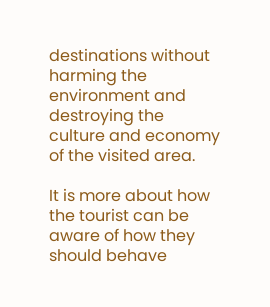destinations without harming the environment and destroying the culture and economy of the visited area.

It is more about how the tourist can be aware of how they should behave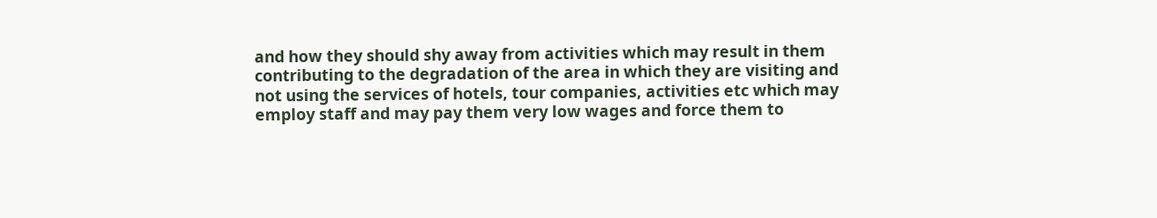and how they should shy away from activities which may result in them contributing to the degradation of the area in which they are visiting and not using the services of hotels, tour companies, activities etc which may employ staff and may pay them very low wages and force them to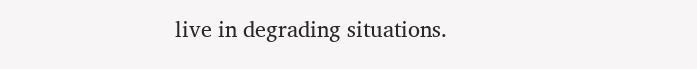live in degrading situations.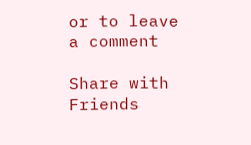or to leave a comment

Share with Friends